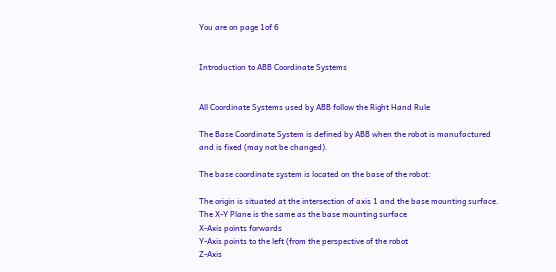You are on page 1of 6


Introduction to ABB Coordinate Systems


All Coordinate Systems used by ABB follow the Right Hand Rule

The Base Coordinate System is defined by ABB when the robot is manufactured
and is fixed (may not be changed).

The base coordinate system is located on the base of the robot:

The origin is situated at the intersection of axis 1 and the base mounting surface.
The X-Y Plane is the same as the base mounting surface
X-Axis points forwards
Y-Axis points to the left (from the perspective of the robot
Z-Axis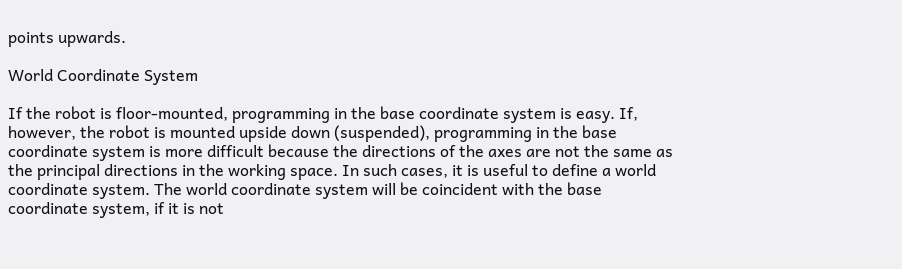points upwards.

World Coordinate System

If the robot is floor-mounted, programming in the base coordinate system is easy. If,
however, the robot is mounted upside down (suspended), programming in the base
coordinate system is more difficult because the directions of the axes are not the same as
the principal directions in the working space. In such cases, it is useful to define a world
coordinate system. The world coordinate system will be coincident with the base
coordinate system, if it is not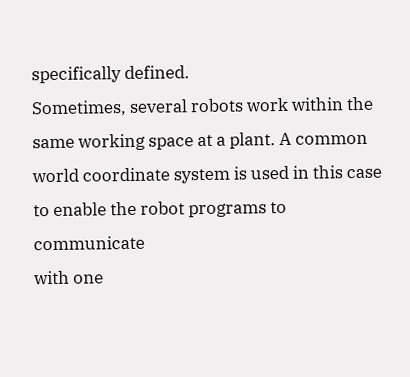specifically defined.
Sometimes, several robots work within the same working space at a plant. A common
world coordinate system is used in this case to enable the robot programs to communicate
with one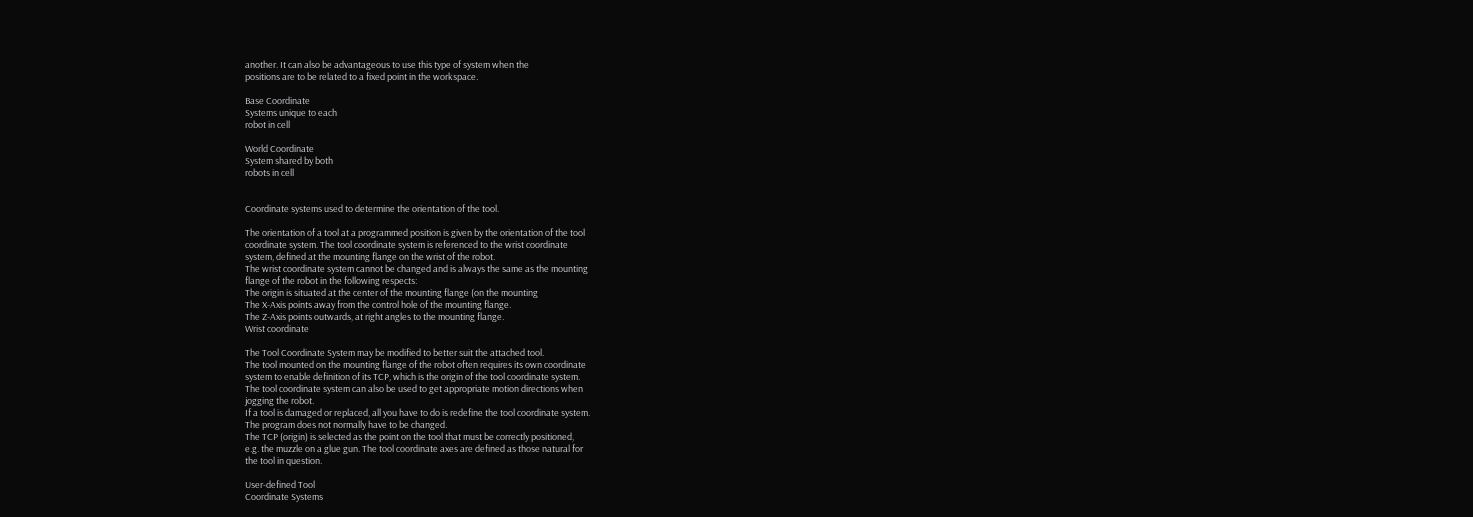another. It can also be advantageous to use this type of system when the
positions are to be related to a fixed point in the workspace.

Base Coordinate
Systems unique to each
robot in cell

World Coordinate
System shared by both
robots in cell


Coordinate systems used to determine the orientation of the tool.

The orientation of a tool at a programmed position is given by the orientation of the tool
coordinate system. The tool coordinate system is referenced to the wrist coordinate
system, defined at the mounting flange on the wrist of the robot.
The wrist coordinate system cannot be changed and is always the same as the mounting
flange of the robot in the following respects:
The origin is situated at the center of the mounting flange (on the mounting
The X-Axis points away from the control hole of the mounting flange.
The Z-Axis points outwards, at right angles to the mounting flange.
Wrist coordinate

The Tool Coordinate System may be modified to better suit the attached tool.
The tool mounted on the mounting flange of the robot often requires its own coordinate
system to enable definition of its TCP, which is the origin of the tool coordinate system.
The tool coordinate system can also be used to get appropriate motion directions when
jogging the robot.
If a tool is damaged or replaced, all you have to do is redefine the tool coordinate system.
The program does not normally have to be changed.
The TCP (origin) is selected as the point on the tool that must be correctly positioned,
e.g. the muzzle on a glue gun. The tool coordinate axes are defined as those natural for
the tool in question.

User-defined Tool
Coordinate Systems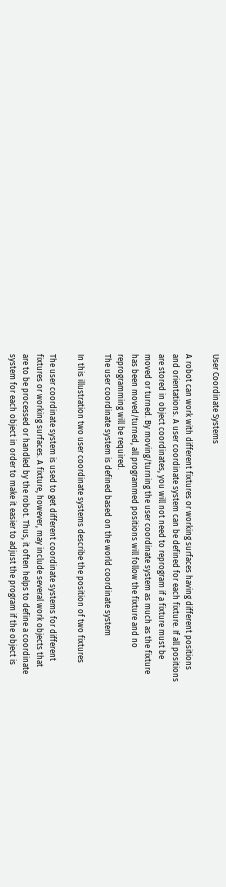User Coordinate Systems

A robot can work with different fixtures or working surfaces having different positions
and orientations. A user coordinate system can be defined for each fixture. If all positions
are stored in object coordinates, you will not need to reprogram if a fixture must be
moved or turned. By moving/turning the user coordinate system as much as the fixture
has been moved/turned, all programmed positions will follow the fixture and no
reprogramming will be required.
The user coordinate system is defined based on the world coordinate system

In this illustration two user coordinate systems describe the position of two fixtures

The user coordinate system is used to get different coordinate systems for different
fixtures or working surfaces. A fixture, however, may include several work objects that
are to be processed or handled by the robot. Thus, it often helps to define a coordinate
system for each object in order to make it easier to adjust the program if the object is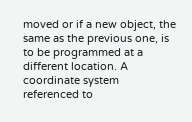moved or if a new object, the same as the previous one, is to be programmed at a
different location. A coordinate system referenced to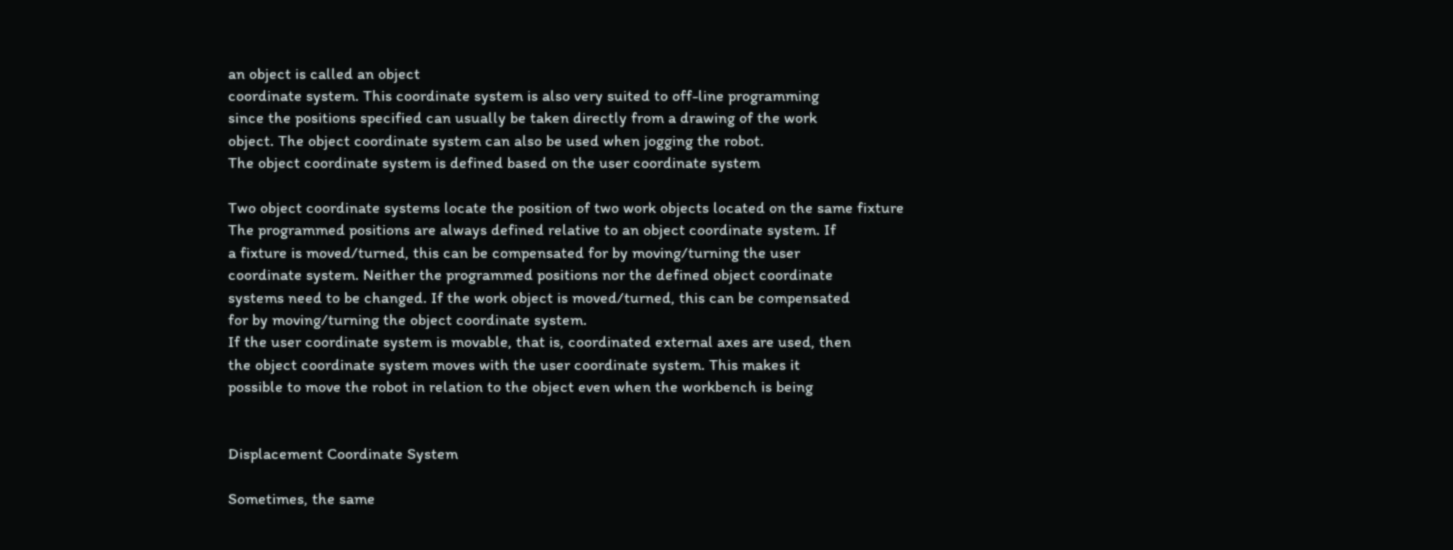an object is called an object
coordinate system. This coordinate system is also very suited to off-line programming
since the positions specified can usually be taken directly from a drawing of the work
object. The object coordinate system can also be used when jogging the robot.
The object coordinate system is defined based on the user coordinate system

Two object coordinate systems locate the position of two work objects located on the same fixture
The programmed positions are always defined relative to an object coordinate system. If
a fixture is moved/turned, this can be compensated for by moving/turning the user
coordinate system. Neither the programmed positions nor the defined object coordinate
systems need to be changed. If the work object is moved/turned, this can be compensated
for by moving/turning the object coordinate system.
If the user coordinate system is movable, that is, coordinated external axes are used, then
the object coordinate system moves with the user coordinate system. This makes it
possible to move the robot in relation to the object even when the workbench is being


Displacement Coordinate System

Sometimes, the same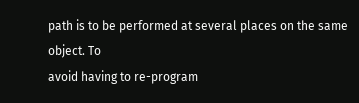path is to be performed at several places on the same object. To
avoid having to re-program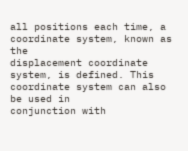all positions each time, a coordinate system, known as the
displacement coordinate system, is defined. This coordinate system can also be used in
conjunction with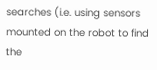searches (i.e. using sensors mounted on the robot to find the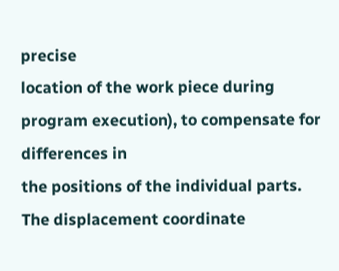precise
location of the work piece during program execution), to compensate for differences in
the positions of the individual parts.
The displacement coordinate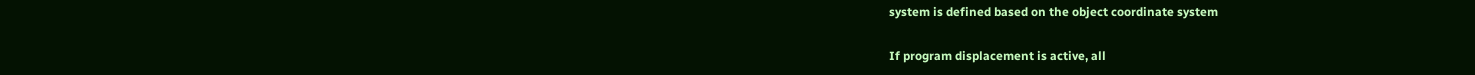system is defined based on the object coordinate system

If program displacement is active, all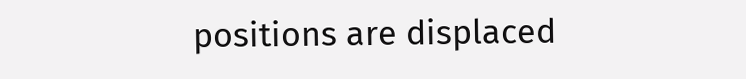positions are displaced